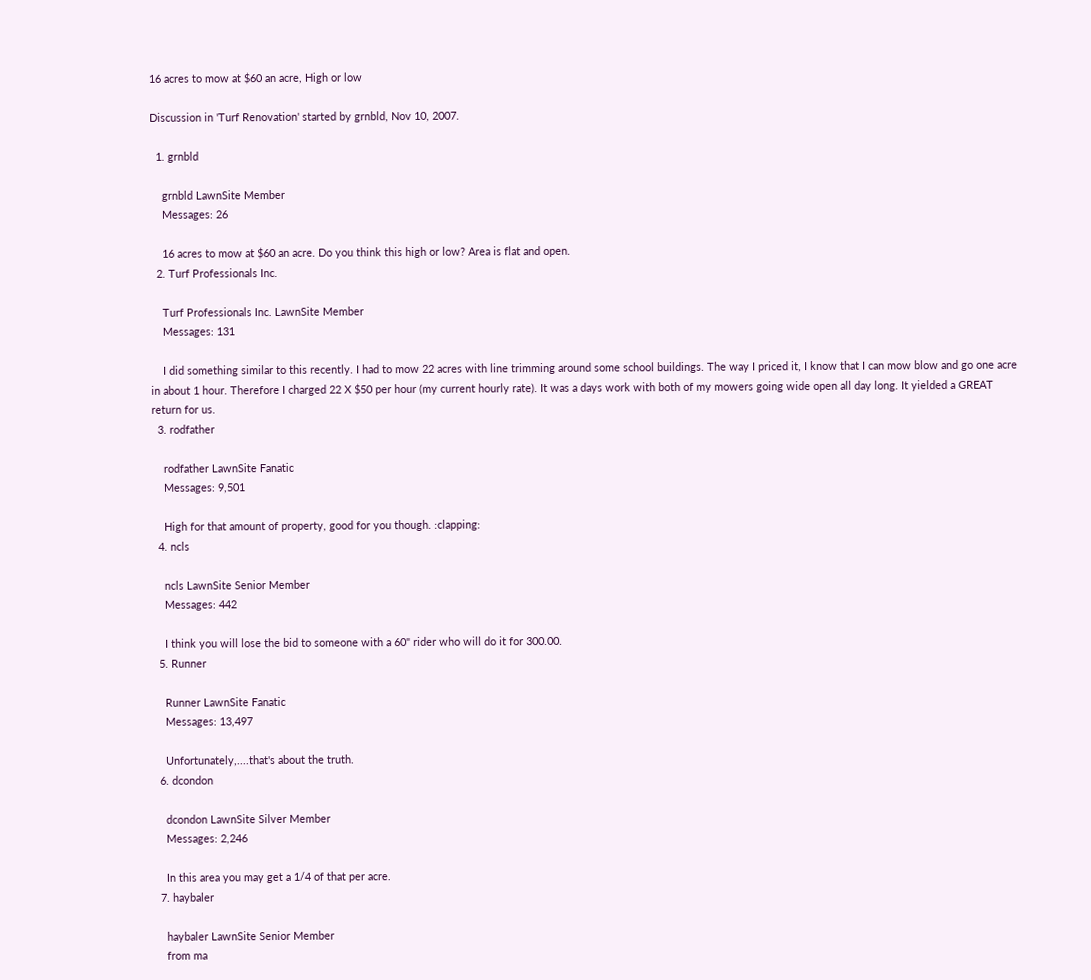16 acres to mow at $60 an acre, High or low

Discussion in 'Turf Renovation' started by grnbld, Nov 10, 2007.

  1. grnbld

    grnbld LawnSite Member
    Messages: 26

    16 acres to mow at $60 an acre. Do you think this high or low? Area is flat and open.
  2. Turf Professionals Inc.

    Turf Professionals Inc. LawnSite Member
    Messages: 131

    I did something similar to this recently. I had to mow 22 acres with line trimming around some school buildings. The way I priced it, I know that I can mow blow and go one acre in about 1 hour. Therefore I charged 22 X $50 per hour (my current hourly rate). It was a days work with both of my mowers going wide open all day long. It yielded a GREAT return for us.
  3. rodfather

    rodfather LawnSite Fanatic
    Messages: 9,501

    High for that amount of property, good for you though. :clapping:
  4. ncls

    ncls LawnSite Senior Member
    Messages: 442

    I think you will lose the bid to someone with a 60" rider who will do it for 300.00.
  5. Runner

    Runner LawnSite Fanatic
    Messages: 13,497

    Unfortunately,....that's about the truth.
  6. dcondon

    dcondon LawnSite Silver Member
    Messages: 2,246

    In this area you may get a 1/4 of that per acre.
  7. haybaler

    haybaler LawnSite Senior Member
    from ma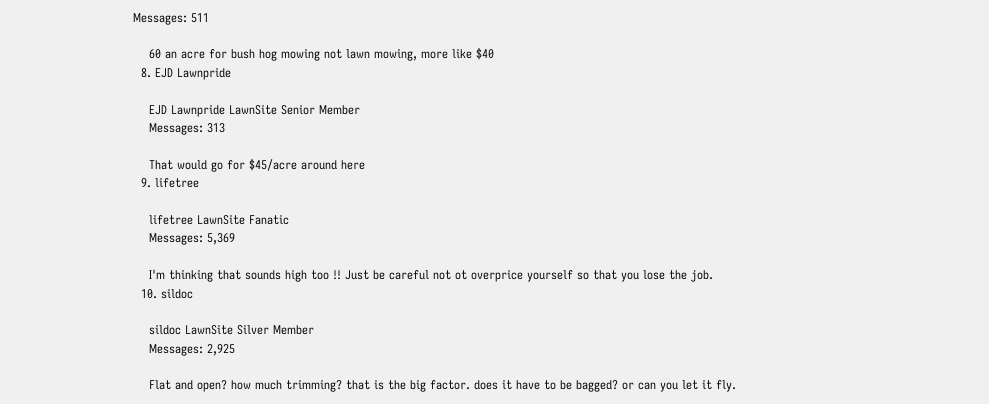Messages: 511

    60 an acre for bush hog mowing not lawn mowing, more like $40
  8. EJD Lawnpride

    EJD Lawnpride LawnSite Senior Member
    Messages: 313

    That would go for $45/acre around here
  9. lifetree

    lifetree LawnSite Fanatic
    Messages: 5,369

    I'm thinking that sounds high too !! Just be careful not ot overprice yourself so that you lose the job.
  10. sildoc

    sildoc LawnSite Silver Member
    Messages: 2,925

    Flat and open? how much trimming? that is the big factor. does it have to be bagged? or can you let it fly.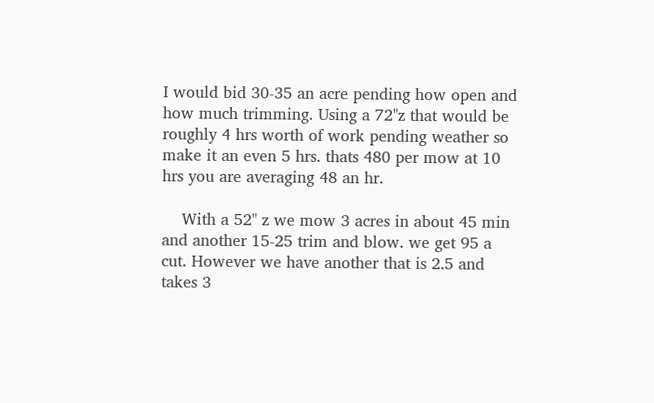I would bid 30-35 an acre pending how open and how much trimming. Using a 72"z that would be roughly 4 hrs worth of work pending weather so make it an even 5 hrs. thats 480 per mow at 10 hrs you are averaging 48 an hr.

    With a 52" z we mow 3 acres in about 45 min and another 15-25 trim and blow. we get 95 a cut. However we have another that is 2.5 and takes 3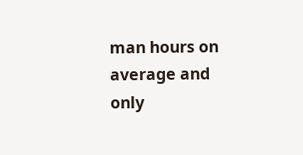man hours on average and only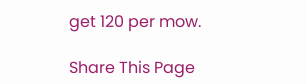get 120 per mow.

Share This Page